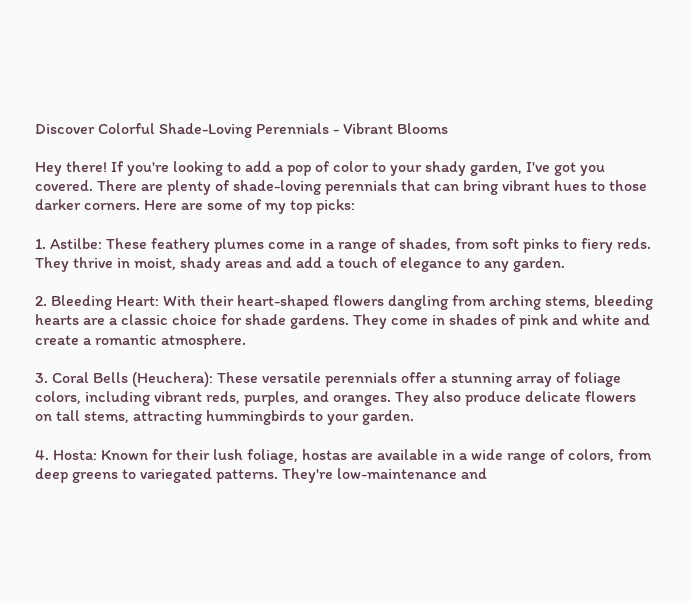Discover Colorful Shade-Loving Perennials - Vibrant Blooms

Hey there! If you're looking to add a pop of color to your shady garden, I've got you covered. There are plenty of shade-loving perennials that can bring vibrant hues to those darker corners. Here are some of my top picks:

1. Astilbe: These feathery plumes come in a range of shades, from soft pinks to fiery reds. They thrive in moist, shady areas and add a touch of elegance to any garden.

2. Bleeding Heart: With their heart-shaped flowers dangling from arching stems, bleeding hearts are a classic choice for shade gardens. They come in shades of pink and white and create a romantic atmosphere.

3. Coral Bells (Heuchera): These versatile perennials offer a stunning array of foliage colors, including vibrant reds, purples, and oranges. They also produce delicate flowers on tall stems, attracting hummingbirds to your garden.

4. Hosta: Known for their lush foliage, hostas are available in a wide range of colors, from deep greens to variegated patterns. They're low-maintenance and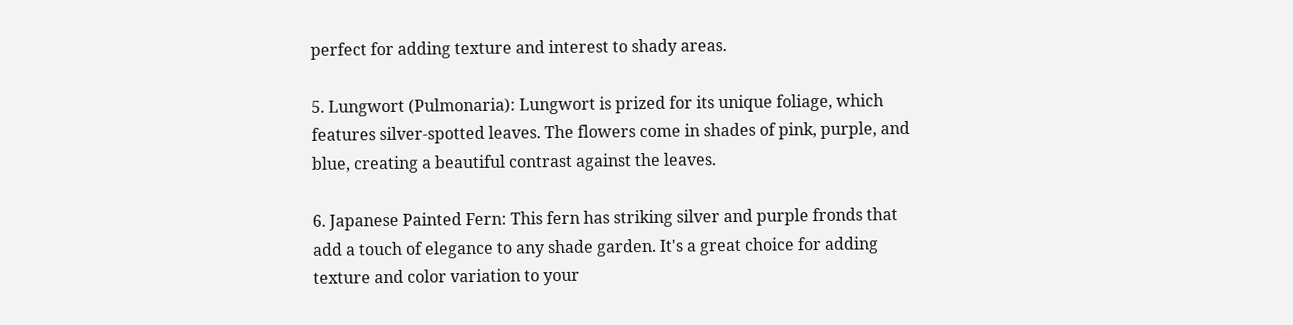perfect for adding texture and interest to shady areas.

5. Lungwort (Pulmonaria): Lungwort is prized for its unique foliage, which features silver-spotted leaves. The flowers come in shades of pink, purple, and blue, creating a beautiful contrast against the leaves.

6. Japanese Painted Fern: This fern has striking silver and purple fronds that add a touch of elegance to any shade garden. It's a great choice for adding texture and color variation to your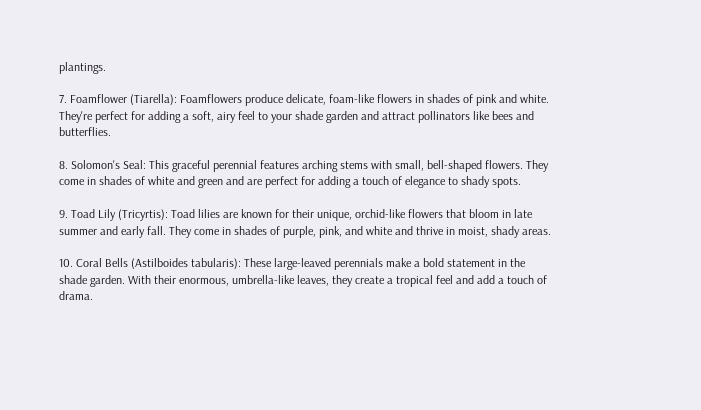plantings.

7. Foamflower (Tiarella): Foamflowers produce delicate, foam-like flowers in shades of pink and white. They're perfect for adding a soft, airy feel to your shade garden and attract pollinators like bees and butterflies.

8. Solomon's Seal: This graceful perennial features arching stems with small, bell-shaped flowers. They come in shades of white and green and are perfect for adding a touch of elegance to shady spots.

9. Toad Lily (Tricyrtis): Toad lilies are known for their unique, orchid-like flowers that bloom in late summer and early fall. They come in shades of purple, pink, and white and thrive in moist, shady areas.

10. Coral Bells (Astilboides tabularis): These large-leaved perennials make a bold statement in the shade garden. With their enormous, umbrella-like leaves, they create a tropical feel and add a touch of drama.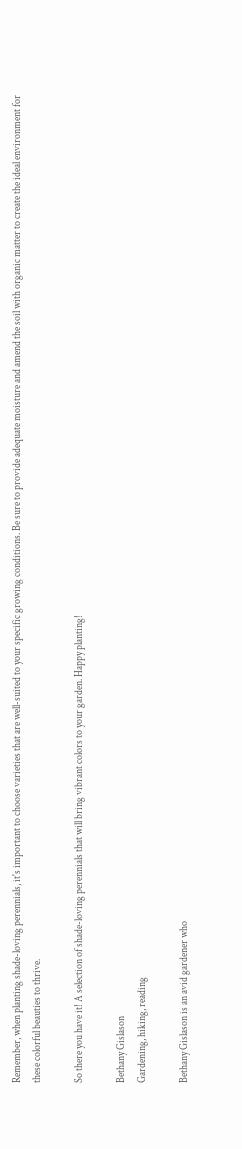Remember, when planting shade-loving perennials, it's important to choose varieties that are well-suited to your specific growing conditions. Be sure to provide adequate moisture and amend the soil with organic matter to create the ideal environment for these colorful beauties to thrive.

So there you have it! A selection of shade-loving perennials that will bring vibrant colors to your garden. Happy planting!

Bethany Gislason
Gardening, hiking, reading

Bethany Gislason is an avid gardener who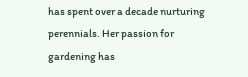has spent over a decade nurturing perennials. Her passion for gardening has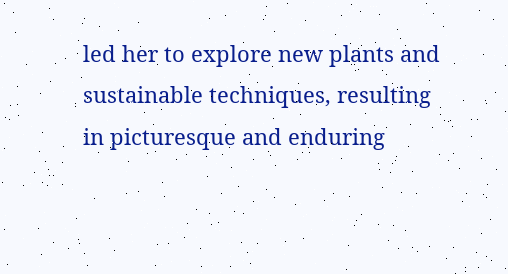led her to explore new plants and sustainable techniques, resulting in picturesque and enduring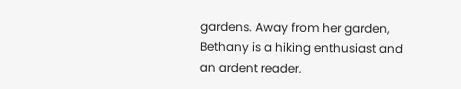gardens. Away from her garden, Bethany is a hiking enthusiast and an ardent reader.